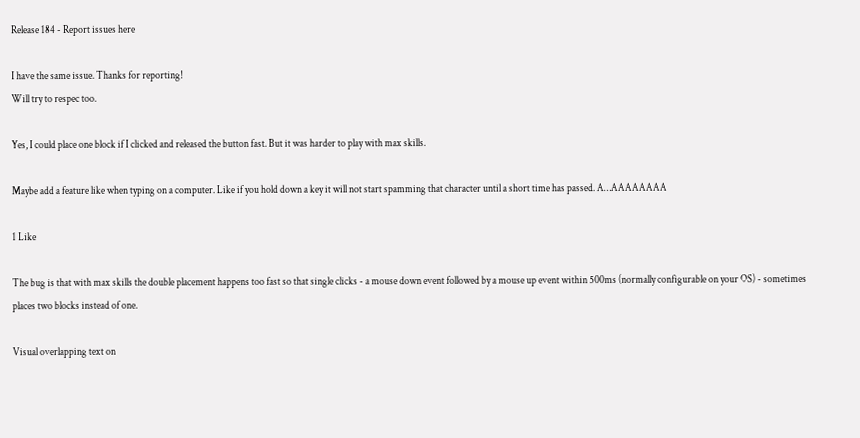Release 184 - Report issues here

I have the same issue. Thanks for reporting!
Will try to respec too.

Yes, I could place one block if I clicked and released the button fast. But it was harder to play with max skills.

Maybe add a feature like when typing on a computer. Like if you hold down a key it will not start spamming that character until a short time has passed. A…AAAAAAAA

1 Like

The bug is that with max skills the double placement happens too fast so that single clicks - a mouse down event followed by a mouse up event within 500ms (normally configurable on your OS) - sometimes places two blocks instead of one.

Visual overlapping text on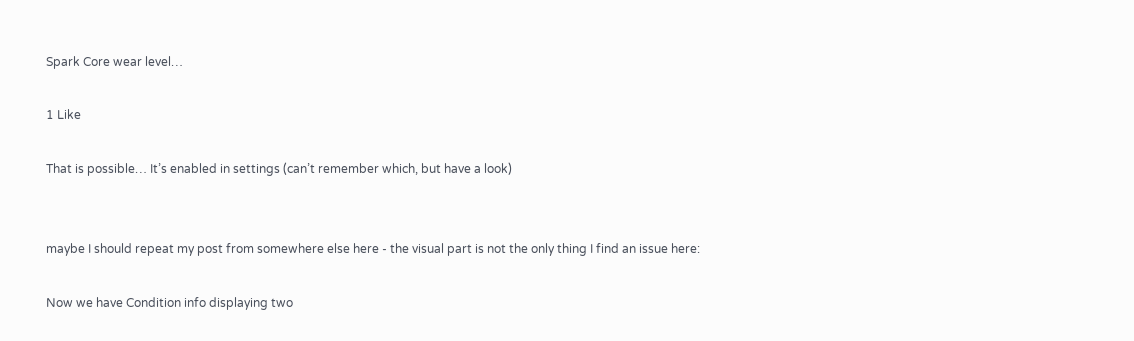Spark Core wear level…

1 Like

That is possible… It’s enabled in settings (can’t remember which, but have a look)


maybe I should repeat my post from somewhere else here - the visual part is not the only thing I find an issue here:

Now we have Condition info displaying two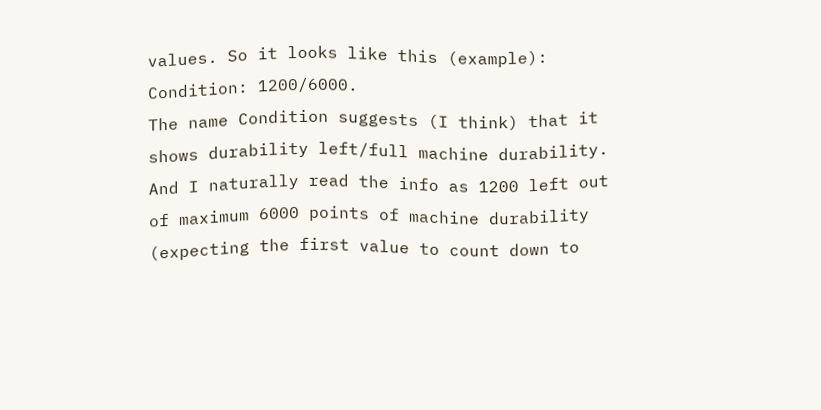values. So it looks like this (example): Condition: 1200/6000.
The name Condition suggests (I think) that it shows durability left/full machine durability. And I naturally read the info as 1200 left out of maximum 6000 points of machine durability (expecting the first value to count down to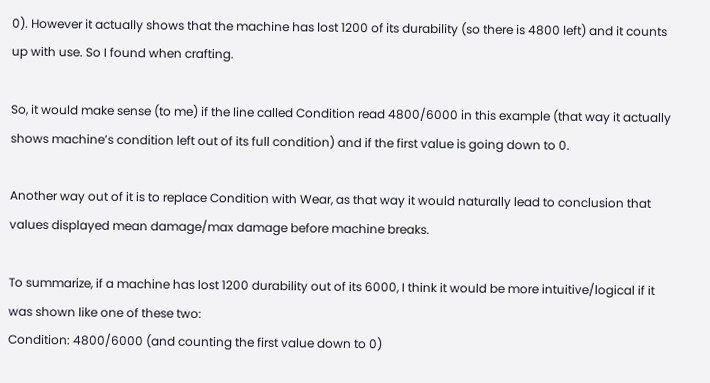0). However it actually shows that the machine has lost 1200 of its durability (so there is 4800 left) and it counts up with use. So I found when crafting.

So, it would make sense (to me) if the line called Condition read 4800/6000 in this example (that way it actually shows machine’s condition left out of its full condition) and if the first value is going down to 0.

Another way out of it is to replace Condition with Wear, as that way it would naturally lead to conclusion that values displayed mean damage/max damage before machine breaks.

To summarize, if a machine has lost 1200 durability out of its 6000, I think it would be more intuitive/logical if it was shown like one of these two:
Condition: 4800/6000 (and counting the first value down to 0)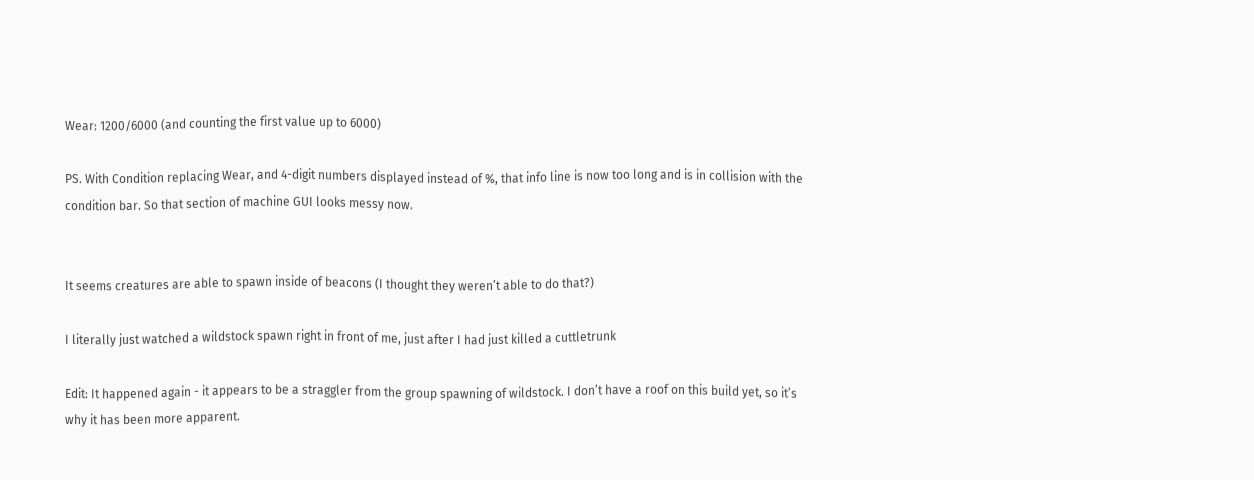Wear: 1200/6000 (and counting the first value up to 6000)

PS. With Condition replacing Wear, and 4-digit numbers displayed instead of %, that info line is now too long and is in collision with the condition bar. So that section of machine GUI looks messy now.


It seems creatures are able to spawn inside of beacons (I thought they weren’t able to do that?)

I literally just watched a wildstock spawn right in front of me, just after I had just killed a cuttletrunk

Edit: It happened again - it appears to be a straggler from the group spawning of wildstock. I don’t have a roof on this build yet, so it’s why it has been more apparent.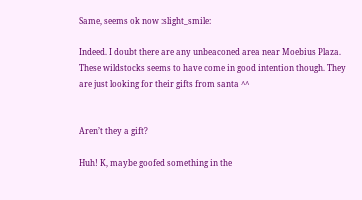Same, seems ok now :slight_smile:

Indeed. I doubt there are any unbeaconed area near Moebius Plaza. These wildstocks seems to have come in good intention though. They are just looking for their gifts from santa ^^


Aren’t they a gift?

Huh! K, maybe goofed something in the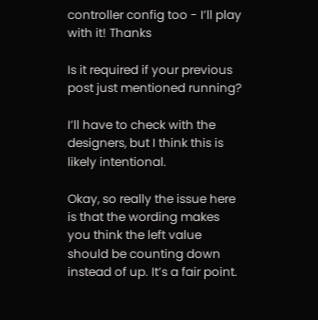controller config too - I’ll play with it! Thanks

Is it required if your previous post just mentioned running?

I’ll have to check with the designers, but I think this is likely intentional.

Okay, so really the issue here is that the wording makes you think the left value should be counting down instead of up. It’s a fair point.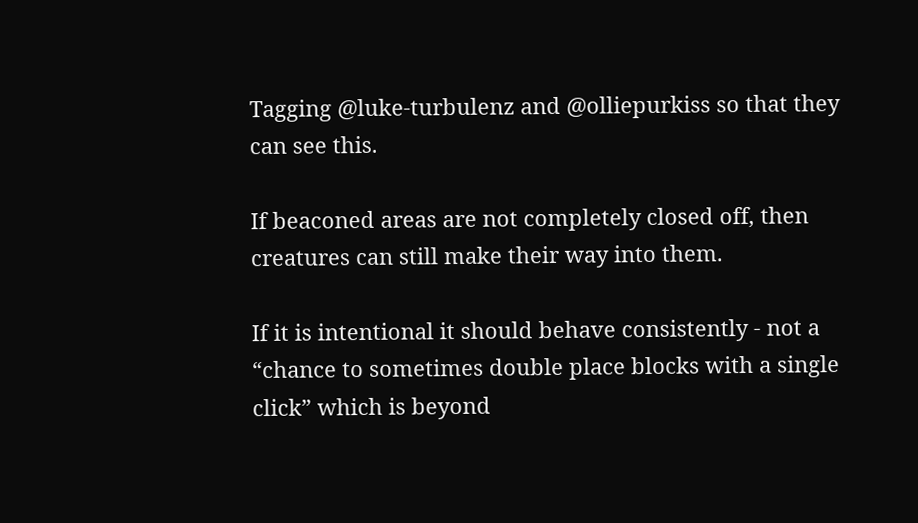Tagging @luke-turbulenz and @olliepurkiss so that they can see this.

If beaconed areas are not completely closed off, then creatures can still make their way into them.

If it is intentional it should behave consistently - not a “chance to sometimes double place blocks with a single click” which is beyond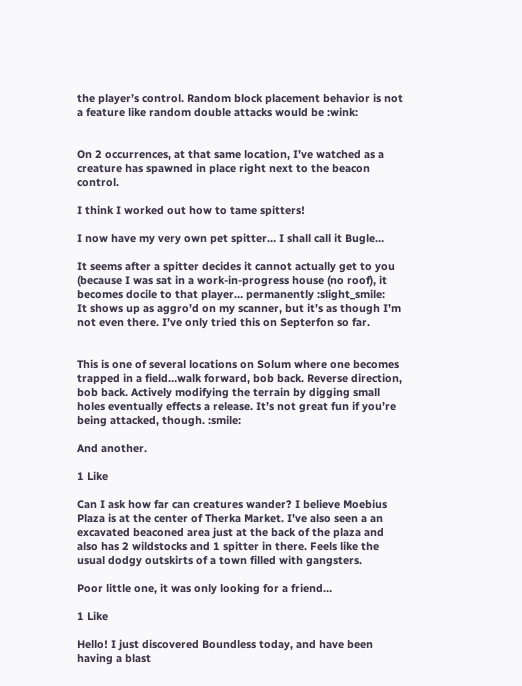the player’s control. Random block placement behavior is not a feature like random double attacks would be :wink:


On 2 occurrences, at that same location, I’ve watched as a creature has spawned in place right next to the beacon control.

I think I worked out how to tame spitters!

I now have my very own pet spitter… I shall call it Bugle…

It seems after a spitter decides it cannot actually get to you (because I was sat in a work-in-progress house (no roof), it becomes docile to that player… permanently :slight_smile:
It shows up as aggro’d on my scanner, but it’s as though I’m not even there. I’ve only tried this on Septerfon so far.


This is one of several locations on Solum where one becomes trapped in a field…walk forward, bob back. Reverse direction, bob back. Actively modifying the terrain by digging small holes eventually effects a release. It’s not great fun if you’re being attacked, though. :smile:

And another.

1 Like

Can I ask how far can creatures wander? I believe Moebius Plaza is at the center of Therka Market. I’ve also seen a an excavated beaconed area just at the back of the plaza and also has 2 wildstocks and 1 spitter in there. Feels like the usual dodgy outskirts of a town filled with gangsters.

Poor little one, it was only looking for a friend…

1 Like

Hello! I just discovered Boundless today, and have been having a blast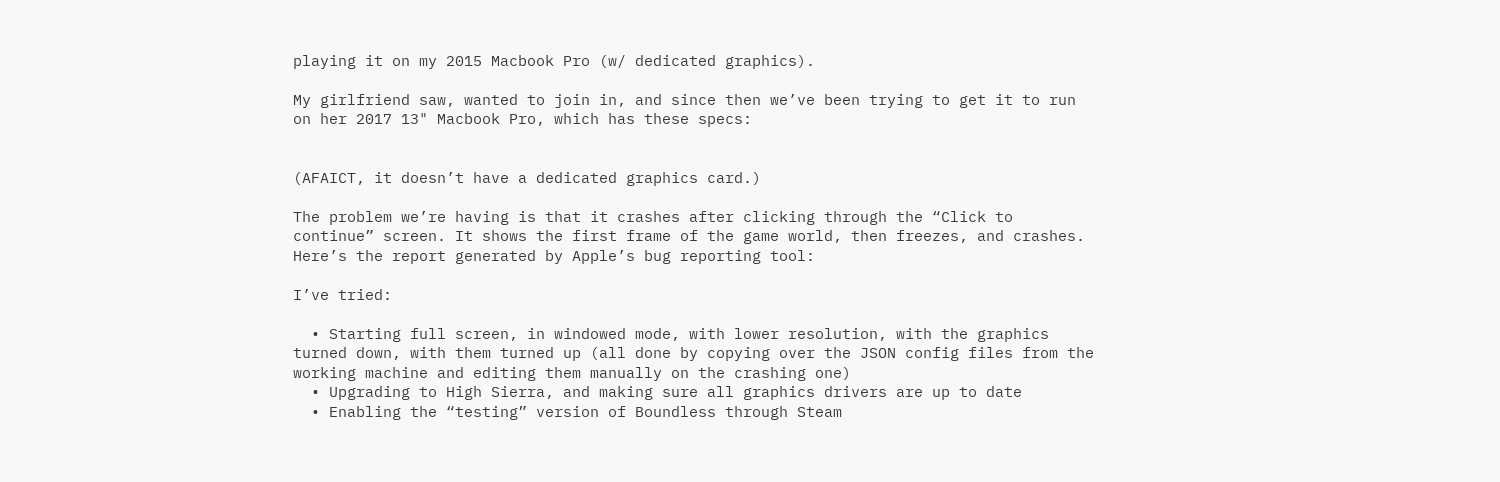playing it on my 2015 Macbook Pro (w/ dedicated graphics).

My girlfriend saw, wanted to join in, and since then we’ve been trying to get it to run on her 2017 13" Macbook Pro, which has these specs:


(AFAICT, it doesn’t have a dedicated graphics card.)

The problem we’re having is that it crashes after clicking through the “Click to continue” screen. It shows the first frame of the game world, then freezes, and crashes. Here’s the report generated by Apple’s bug reporting tool:

I’ve tried:

  • Starting full screen, in windowed mode, with lower resolution, with the graphics turned down, with them turned up (all done by copying over the JSON config files from the working machine and editing them manually on the crashing one)
  • Upgrading to High Sierra, and making sure all graphics drivers are up to date
  • Enabling the “testing” version of Boundless through Steam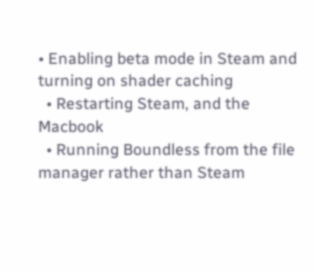• Enabling beta mode in Steam and turning on shader caching
  • Restarting Steam, and the Macbook
  • Running Boundless from the file manager rather than Steam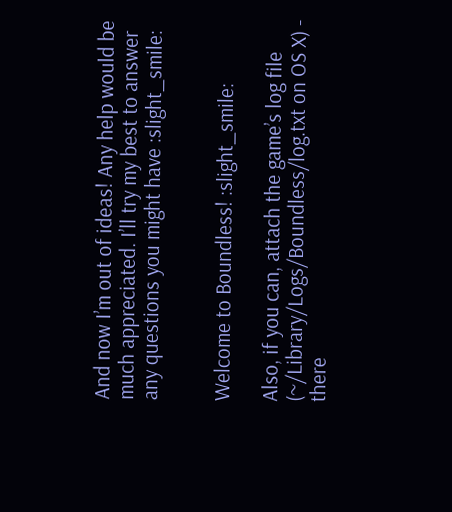And now I’m out of ideas! Any help would be much appreciated. I’ll try my best to answer any questions you might have :slight_smile:


Welcome to Boundless! :slight_smile:

Also, if you can, attach the game’s log file (~/Library/Logs/Boundless/log.txt on OS X) - there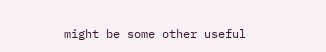might be some other useful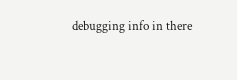debugging info in there